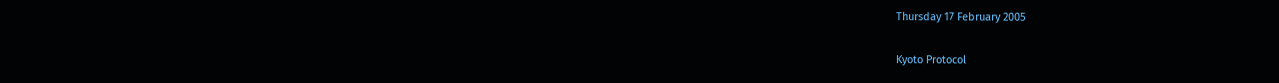Thursday 17 February 2005

Kyoto Protocol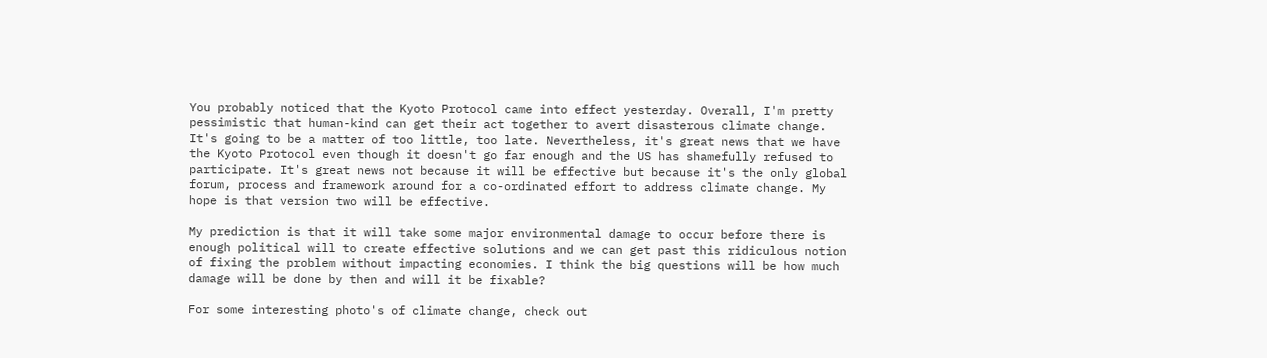You probably noticed that the Kyoto Protocol came into effect yesterday. Overall, I'm pretty pessimistic that human-kind can get their act together to avert disasterous climate change. It's going to be a matter of too little, too late. Nevertheless, it's great news that we have the Kyoto Protocol even though it doesn't go far enough and the US has shamefully refused to participate. It's great news not because it will be effective but because it's the only global forum, process and framework around for a co-ordinated effort to address climate change. My hope is that version two will be effective.

My prediction is that it will take some major environmental damage to occur before there is enough political will to create effective solutions and we can get past this ridiculous notion of fixing the problem without impacting economies. I think the big questions will be how much damage will be done by then and will it be fixable?

For some interesting photo's of climate change, check out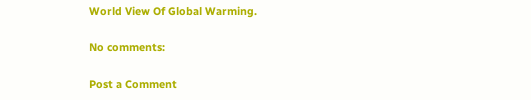World View Of Global Warming.

No comments:

Post a Comment